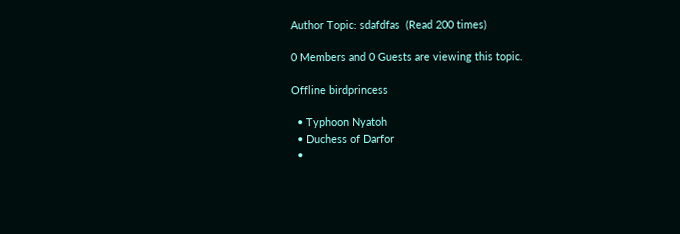Author Topic: sdafdfas  (Read 200 times)

0 Members and 0 Guests are viewing this topic.

Offline birdprincess

  • Typhoon Nyatoh
  • Duchess of Darfor
  •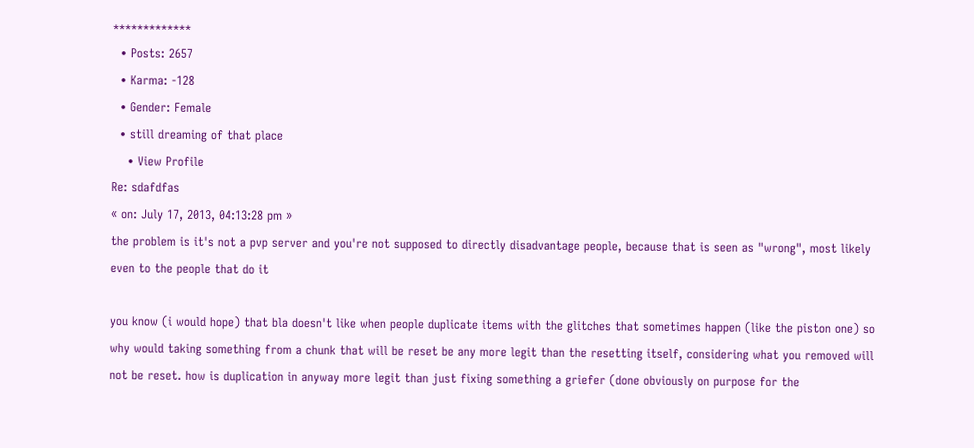*************
  • Posts: 2657
  • Karma: -128
  • Gender: Female
  • still dreaming of that place
    • View Profile
Re: sdafdfas
« on: July 17, 2013, 04:13:28 pm »
the problem is it's not a pvp server and you're not supposed to directly disadvantage people, because that is seen as "wrong", most likely even to the people that do it

you know (i would hope) that bla doesn't like when people duplicate items with the glitches that sometimes happen (like the piston one) so why would taking something from a chunk that will be reset be any more legit than the resetting itself, considering what you removed will not be reset. how is duplication in anyway more legit than just fixing something a griefer (done obviously on purpose for the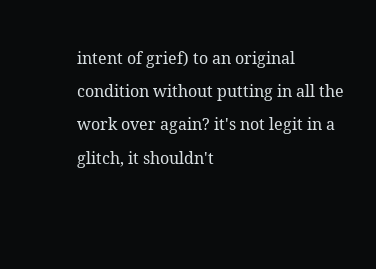intent of grief) to an original condition without putting in all the work over again? it's not legit in a glitch, it shouldn't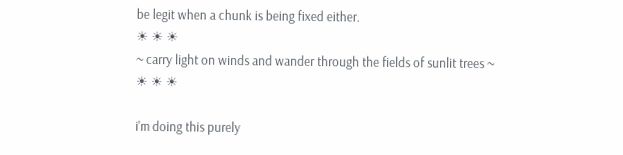be legit when a chunk is being fixed either.
☀ ☀ ☀
~ carry light on winds and wander through the fields of sunlit trees ~
☀ ☀ ☀

i'm doing this purely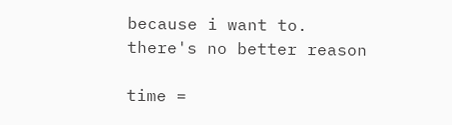because i want to.
there's no better reason

time =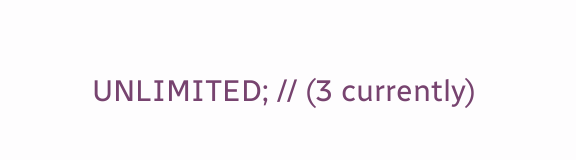UNLIMITED; // (3 currently)